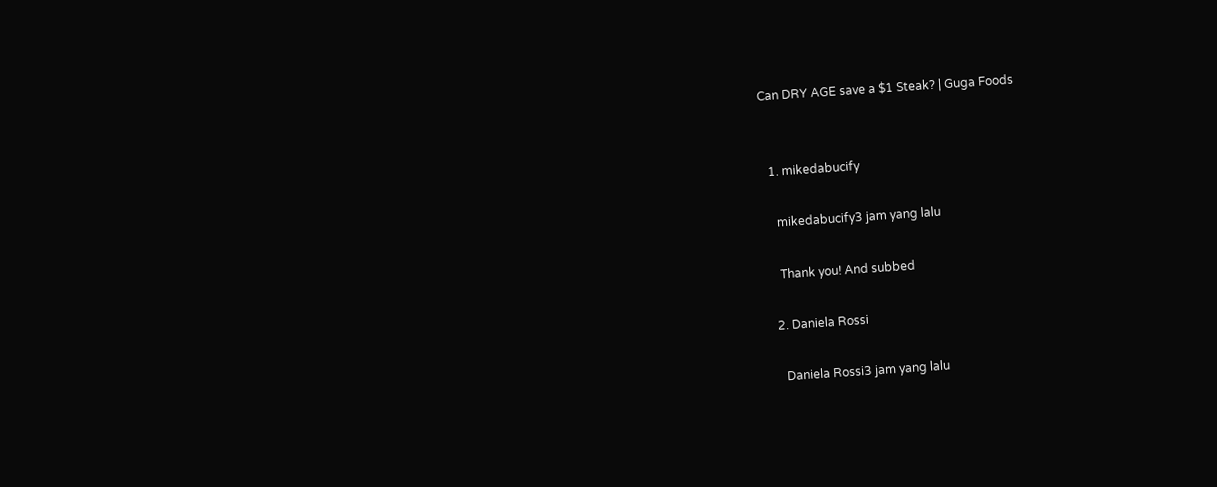Can DRY AGE save a $1 Steak? | Guga Foods


  1. mikedabucify

    mikedabucify3 jam yang lalu

    Thank you! And subbed

  2. Daniela Rossi

    Daniela Rossi3 jam yang lalu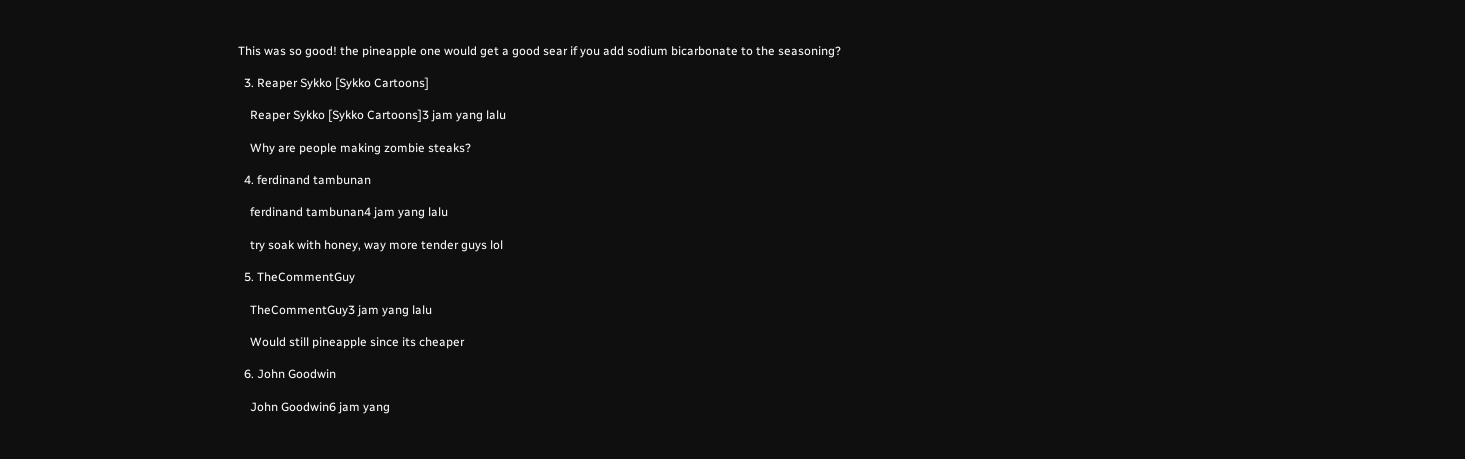This was so good! the pineapple one would get a good sear if you add sodium bicarbonate to the seasoning?

  3. Reaper Sykko [Sykko Cartoons]

    Reaper Sykko [Sykko Cartoons]3 jam yang lalu

    Why are people making zombie steaks?

  4. ferdinand tambunan

    ferdinand tambunan4 jam yang lalu

    try soak with honey, way more tender guys lol

  5. TheCommentGuy

    TheCommentGuy3 jam yang lalu

    Would still pineapple since its cheaper

  6. John Goodwin

    John Goodwin6 jam yang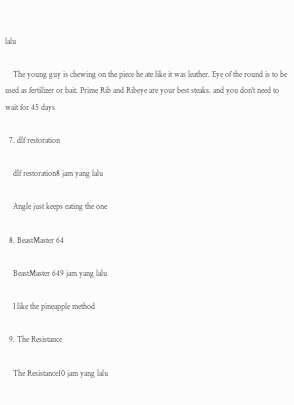lalu

    The young guy is chewing on the piece he ate like it was leather. Eye of the round is to be used as fertilizer or bait. Prime Rib and Ribeye are your best steaks. and you don't need to wait for 45 days

  7. dlf restoration

    dlf restoration8 jam yang lalu

    Angle just keeps eating the one

  8. BeastMaster 64

    BeastMaster 649 jam yang lalu

    I like the pineapple method

  9. The Resistance

    The Resistance10 jam yang lalu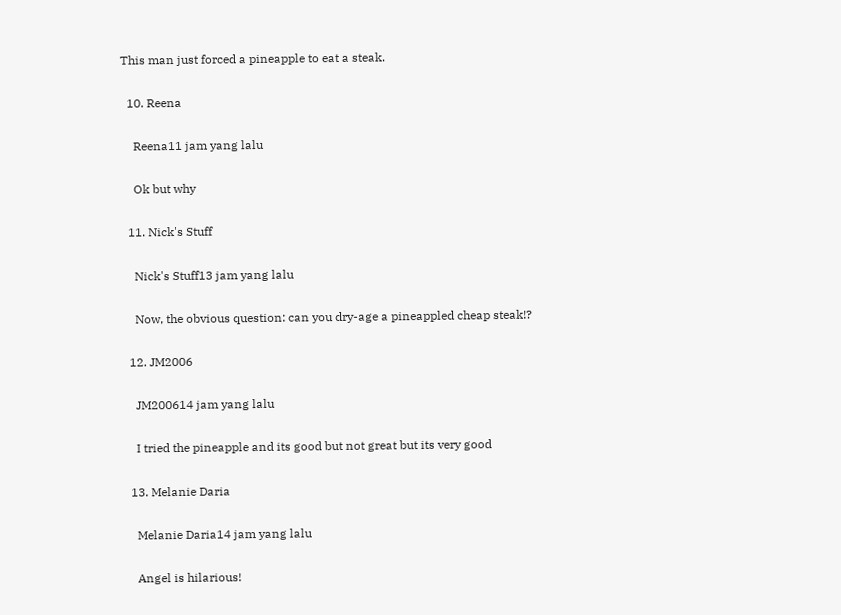This man just forced a pineapple to eat a steak.

  10. Reena

    Reena11 jam yang lalu

    Ok but why

  11. Nick's Stuff

    Nick's Stuff13 jam yang lalu

    Now, the obvious question: can you dry-age a pineappled cheap steak!?

  12. JM2006

    JM200614 jam yang lalu

    I tried the pineapple and its good but not great but its very good

  13. Melanie Daria

    Melanie Daria14 jam yang lalu

    Angel is hilarious!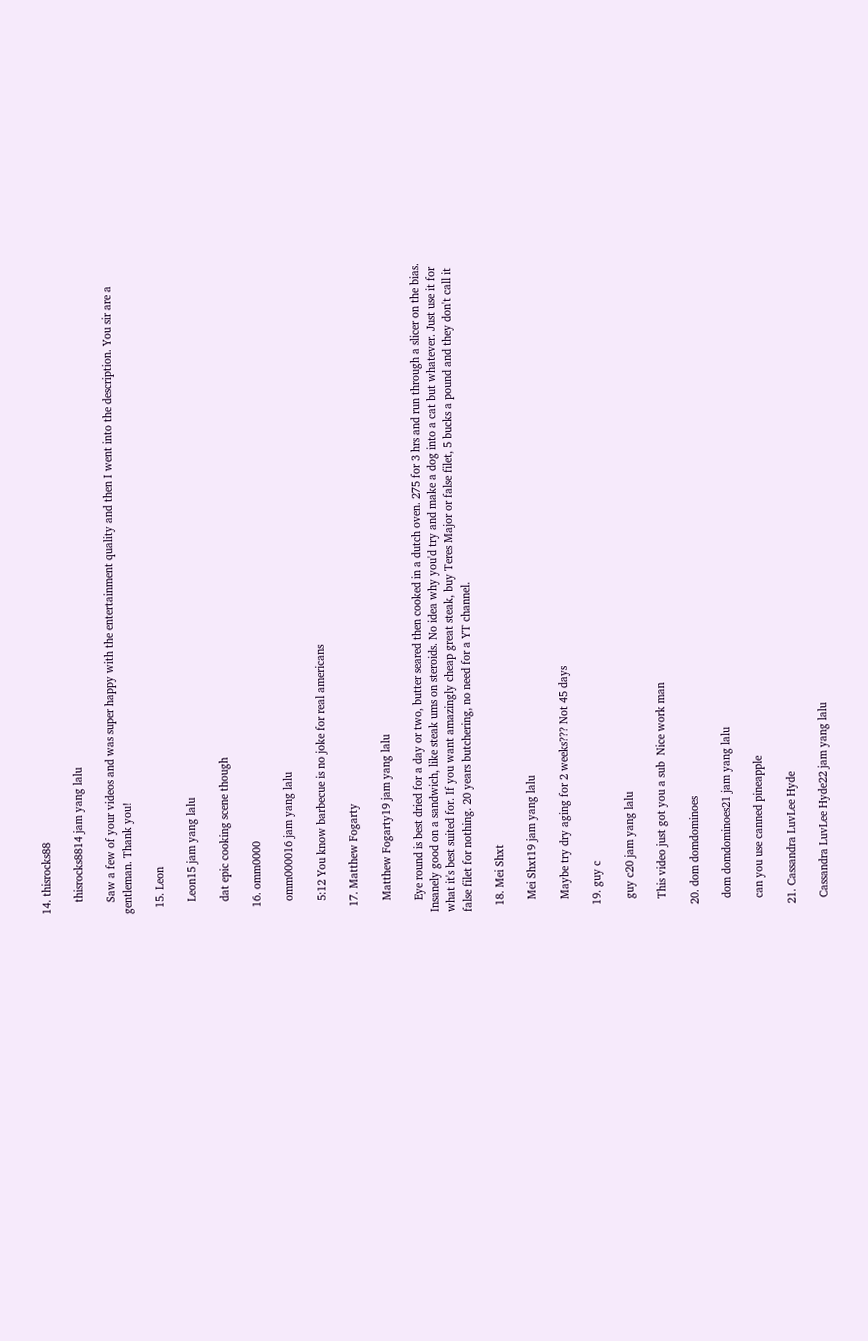14. thisrocks88

    thisrocks8814 jam yang lalu

    Saw a few of your videos and was super happy with the entertainment quality and then I went into the description. You sir are a gentleman. Thank you!

  15. Leon

    Leon15 jam yang lalu

    dat epic cooking scene though

  16. omm0000

    omm000016 jam yang lalu

    5:12 You know barbecue is no joke for real americans

  17. Matthew Fogarty

    Matthew Fogarty19 jam yang lalu

    Eye round is best dried for a day or two, butter seared then cooked in a dutch oven. 275 for 3 hrs and run through a slicer on the bias. Insanely good on a sandwich, like steak ums on steroids. No idea why you'd try and make a dog into a cat but whatever. Just use it for what it's best suited for. If you want amazingly cheap great steak, buy Teres Major or false filet, 5 bucks a pound and they don't call it false filet for nothing. 20 years butchering, no need for a YT channel.

  18. Mei Shxt

    Mei Shxt19 jam yang lalu

    Maybe try dry aging for 2 weeks??? Not 45 days

  19. guy c

    guy c20 jam yang lalu

    This video just got you a sub  Nice work man

  20. dom domdominoes

    dom domdominoes21 jam yang lalu

    can you use canned pineapple

  21. Cassandra LuvLee Hyde

    Cassandra LuvLee Hyde22 jam yang lalu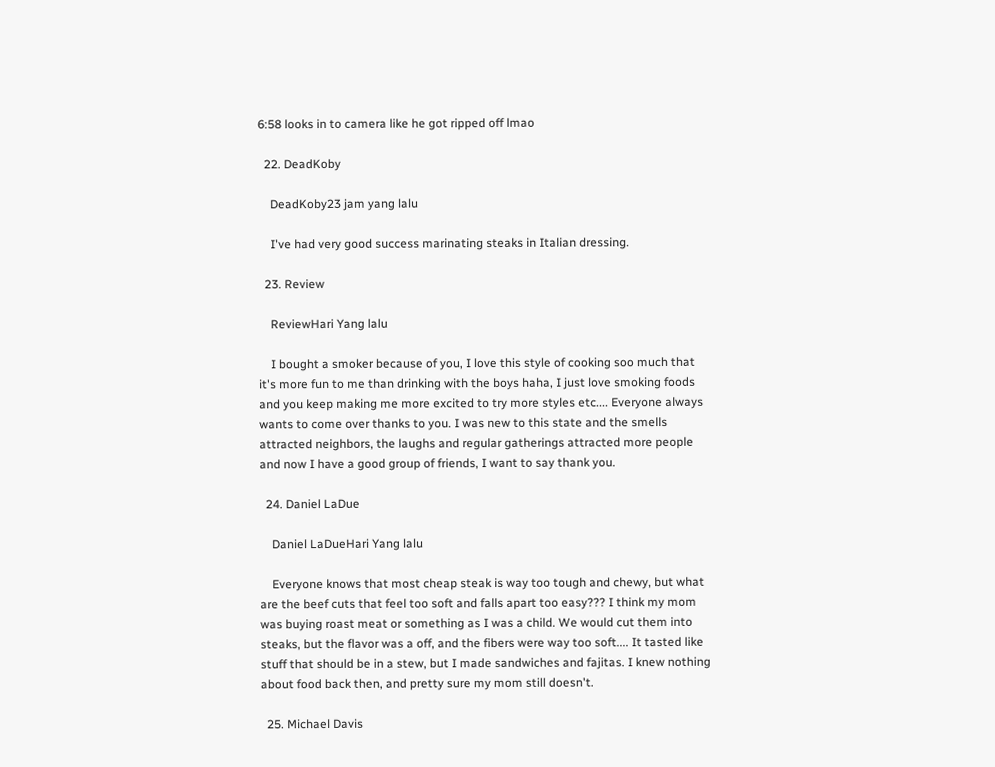6:58 looks in to camera like he got ripped off lmao

  22. DeadKoby

    DeadKoby23 jam yang lalu

    I've had very good success marinating steaks in Italian dressing.

  23. Review

    ReviewHari Yang lalu

    I bought a smoker because of you, I love this style of cooking soo much that it's more fun to me than drinking with the boys haha, I just love smoking foods and you keep making me more excited to try more styles etc.... Everyone always wants to come over thanks to you. I was new to this state and the smells attracted neighbors, the laughs and regular gatherings attracted more people and now I have a good group of friends, I want to say thank you.

  24. Daniel LaDue

    Daniel LaDueHari Yang lalu

    Everyone knows that most cheap steak is way too tough and chewy, but what are the beef cuts that feel too soft and falls apart too easy??? I think my mom was buying roast meat or something as I was a child. We would cut them into steaks, but the flavor was a off, and the fibers were way too soft.... It tasted like stuff that should be in a stew, but I made sandwiches and fajitas. I knew nothing about food back then, and pretty sure my mom still doesn't.

  25. Michael Davis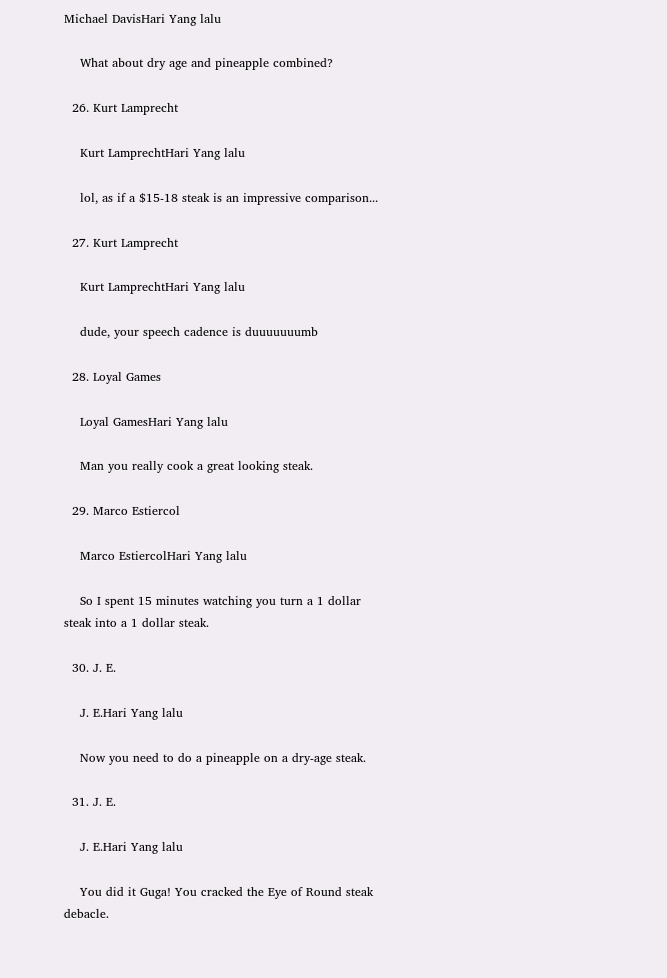Michael DavisHari Yang lalu

    What about dry age and pineapple combined?

  26. Kurt Lamprecht

    Kurt LamprechtHari Yang lalu

    lol, as if a $15-18 steak is an impressive comparison...

  27. Kurt Lamprecht

    Kurt LamprechtHari Yang lalu

    dude, your speech cadence is duuuuuuumb

  28. Loyal Games

    Loyal GamesHari Yang lalu

    Man you really cook a great looking steak.

  29. Marco Estiercol

    Marco EstiercolHari Yang lalu

    So I spent 15 minutes watching you turn a 1 dollar steak into a 1 dollar steak.

  30. J. E.

    J. E.Hari Yang lalu

    Now you need to do a pineapple on a dry-age steak.

  31. J. E.

    J. E.Hari Yang lalu

    You did it Guga! You cracked the Eye of Round steak debacle.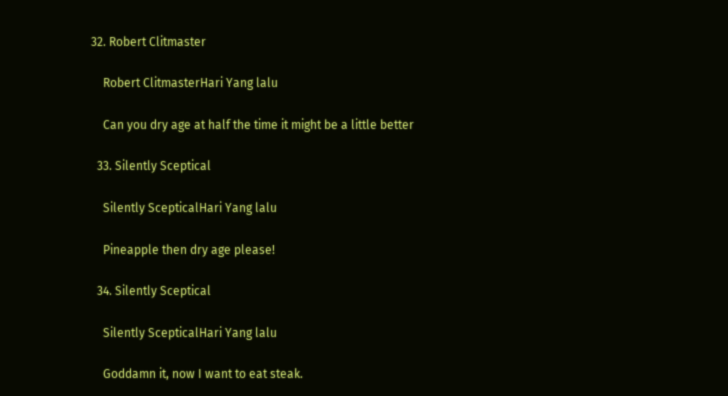32. Robert Clitmaster

    Robert ClitmasterHari Yang lalu

    Can you dry age at half the time it might be a little better

  33. Silently Sceptical

    Silently ScepticalHari Yang lalu

    Pineapple then dry age please!

  34. Silently Sceptical

    Silently ScepticalHari Yang lalu

    Goddamn it, now I want to eat steak.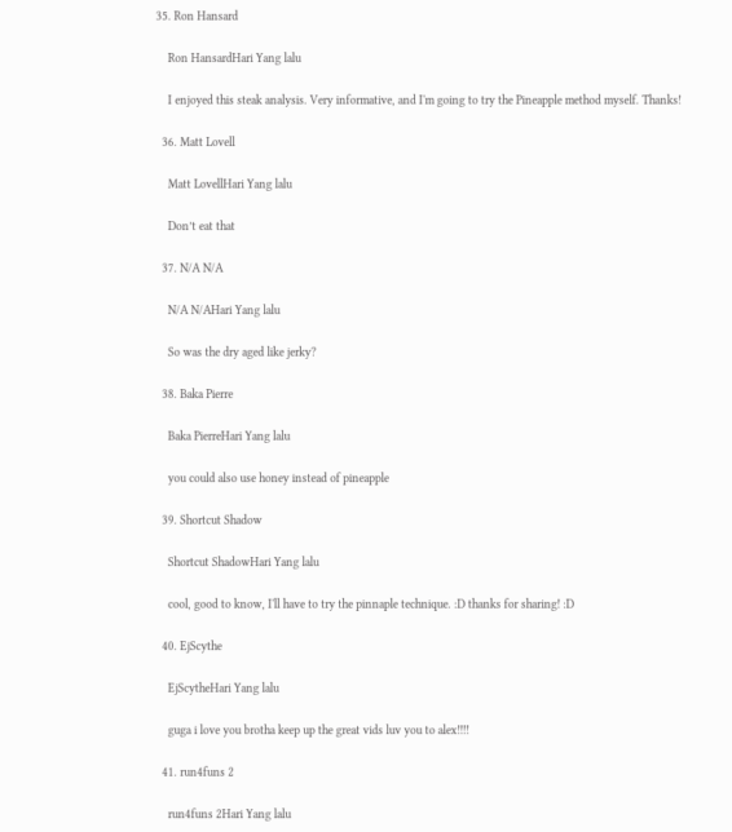35. Ron Hansard

    Ron HansardHari Yang lalu

    I enjoyed this steak analysis. Very informative, and I'm going to try the Pineapple method myself. Thanks!

  36. Matt Lovell

    Matt LovellHari Yang lalu

    Don’t eat that

  37. N/A N/A

    N/A N/AHari Yang lalu

    So was the dry aged like jerky?

  38. Baka Pierre

    Baka PierreHari Yang lalu

    you could also use honey instead of pineapple

  39. Shortcut Shadow

    Shortcut ShadowHari Yang lalu

    cool, good to know, I'll have to try the pinnaple technique. :D thanks for sharing! :D

  40. EjScythe

    EjScytheHari Yang lalu

    guga i love you brotha keep up the great vids luv you to alex!!!!

  41. run4funs 2

    run4funs 2Hari Yang lalu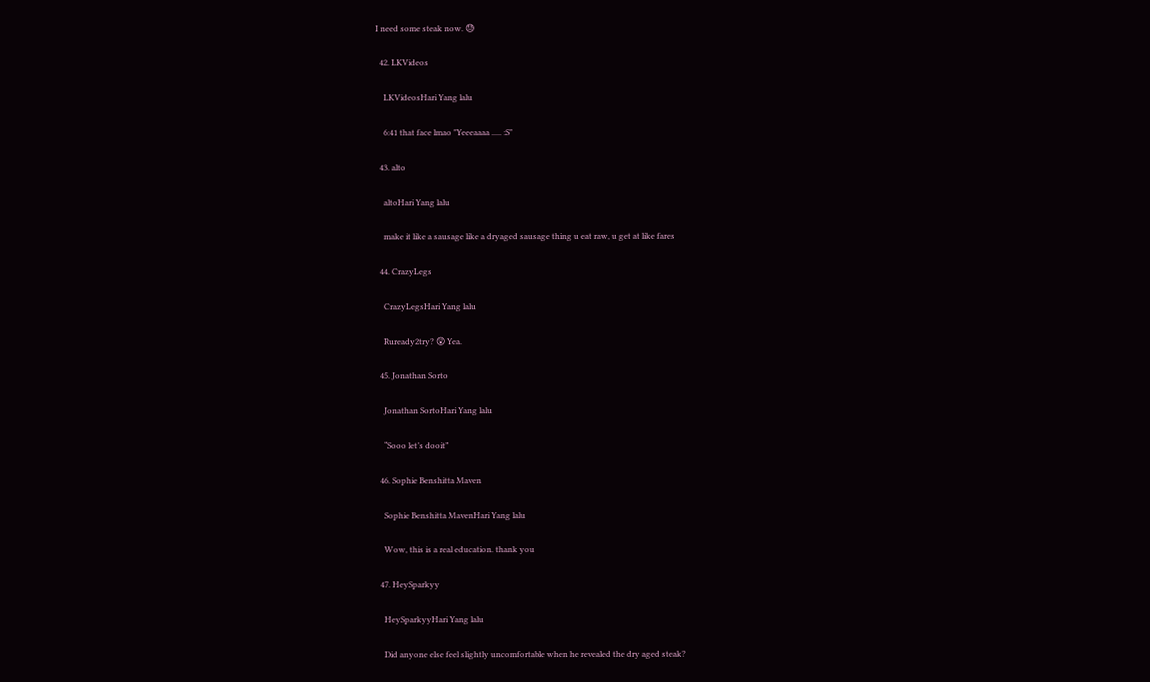I need some steak now. 😓

  42. LKVideos

    LKVideosHari Yang lalu

    6:41 that face lmao "Yeeeaaaa ..... :S"

  43. alto

    altoHari Yang lalu

    make it like a sausage like a dryaged sausage thing u eat raw, u get at like fares

  44. CrazyLegs

    CrazyLegsHari Yang lalu

    Ruready2try? 😲 Yea.

  45. Jonathan Sorto

    Jonathan SortoHari Yang lalu

    “Sooo let’s dooit”

  46. Sophie Benshitta Maven

    Sophie Benshitta MavenHari Yang lalu

    Wow, this is a real education. thank you

  47. HeySparkyy

    HeySparkyyHari Yang lalu

    Did anyone else feel slightly uncomfortable when he revealed the dry aged steak?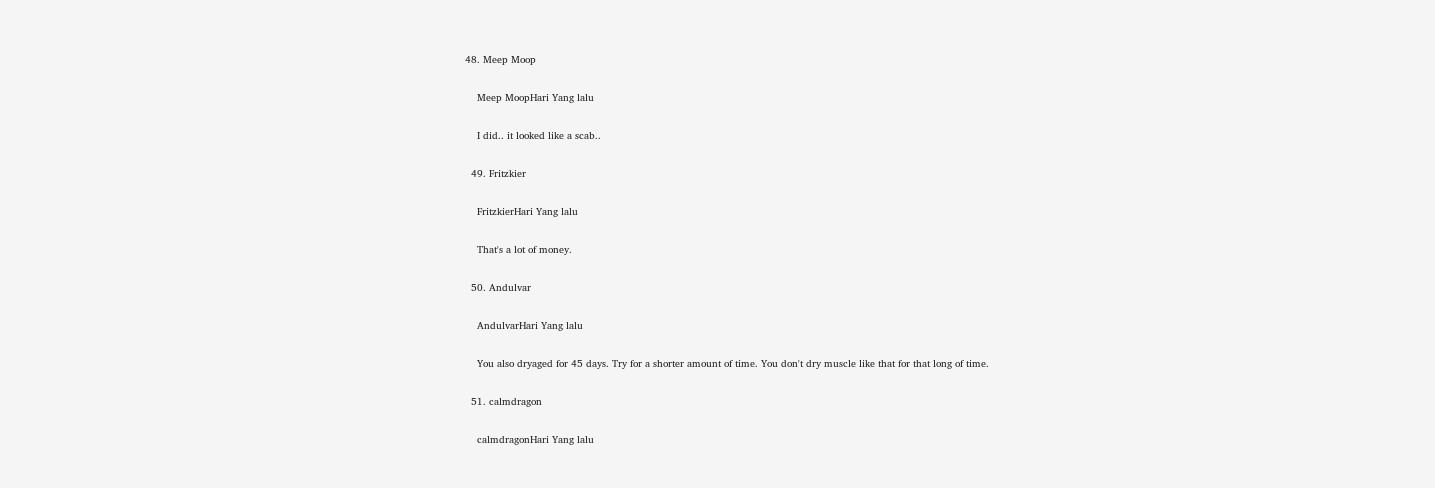48. Meep Moop

    Meep MoopHari Yang lalu

    I did.. it looked like a scab..

  49. Fritzkier

    FritzkierHari Yang lalu

    That's a lot of money.

  50. Andulvar

    AndulvarHari Yang lalu

    You also dryaged for 45 days. Try for a shorter amount of time. You don't dry muscle like that for that long of time.

  51. calmdragon

    calmdragonHari Yang lalu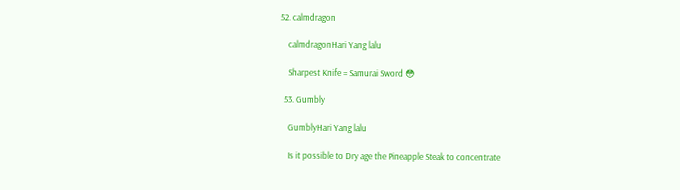52. calmdragon

    calmdragonHari Yang lalu

    Sharpest Knife = Samurai Sword 😳

  53. Gumbly

    GumblyHari Yang lalu

    Is it possible to Dry age the Pineapple Steak to concentrate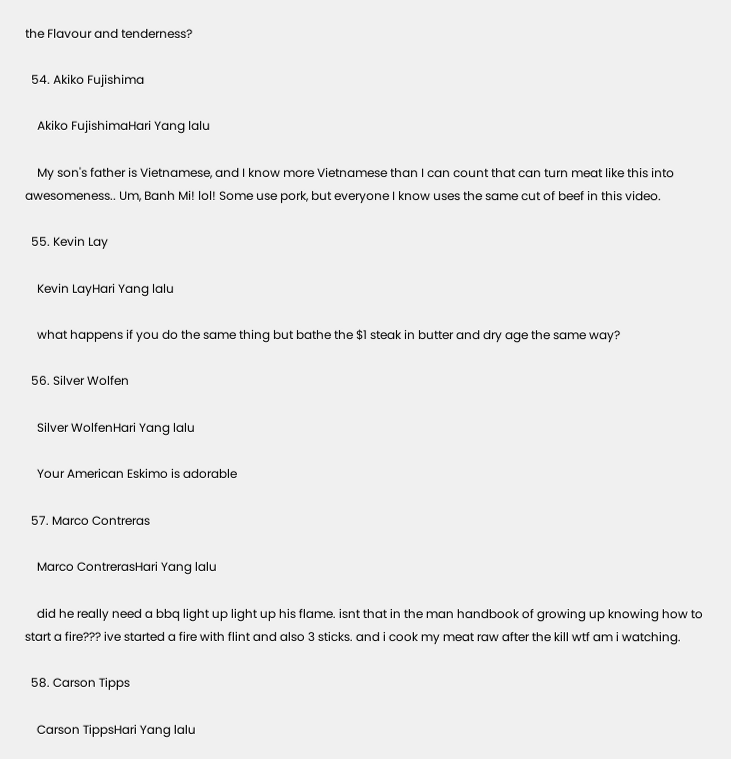the Flavour and tenderness?

  54. Akiko Fujishima

    Akiko FujishimaHari Yang lalu

    My son's father is Vietnamese, and I know more Vietnamese than I can count that can turn meat like this into awesomeness.. Um, Banh Mi! lol! Some use pork, but everyone I know uses the same cut of beef in this video.

  55. Kevin Lay

    Kevin LayHari Yang lalu

    what happens if you do the same thing but bathe the $1 steak in butter and dry age the same way?

  56. Silver Wolfen

    Silver WolfenHari Yang lalu

    Your American Eskimo is adorable

  57. Marco Contreras

    Marco ContrerasHari Yang lalu

    did he really need a bbq light up light up his flame. isnt that in the man handbook of growing up knowing how to start a fire??? ive started a fire with flint and also 3 sticks. and i cook my meat raw after the kill wtf am i watching.

  58. Carson Tipps

    Carson TippsHari Yang lalu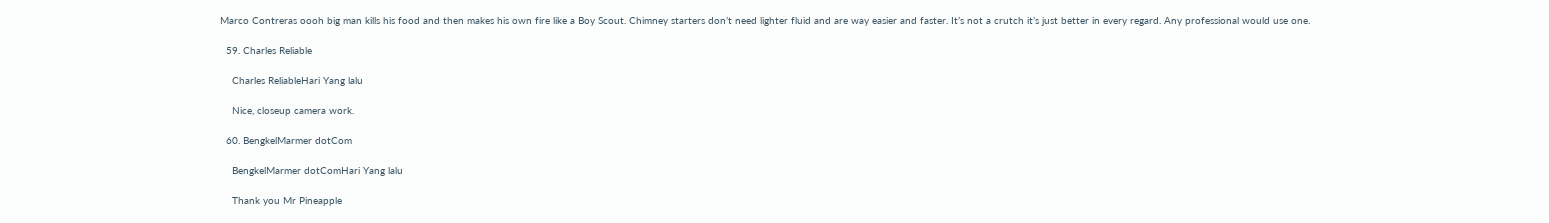Marco Contreras oooh big man kills his food and then makes his own fire like a Boy Scout. Chimney starters don’t need lighter fluid and are way easier and faster. It’s not a crutch it’s just better in every regard. Any professional would use one.

  59. Charles Reliable

    Charles ReliableHari Yang lalu

    Nice, closeup camera work.

  60. BengkelMarmer dotCom

    BengkelMarmer dotComHari Yang lalu

    Thank you Mr Pineapple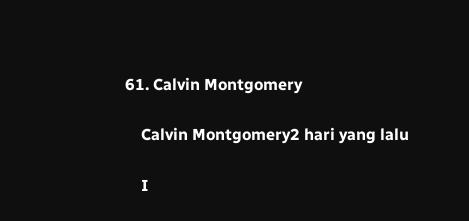61. Calvin Montgomery

    Calvin Montgomery2 hari yang lalu

    I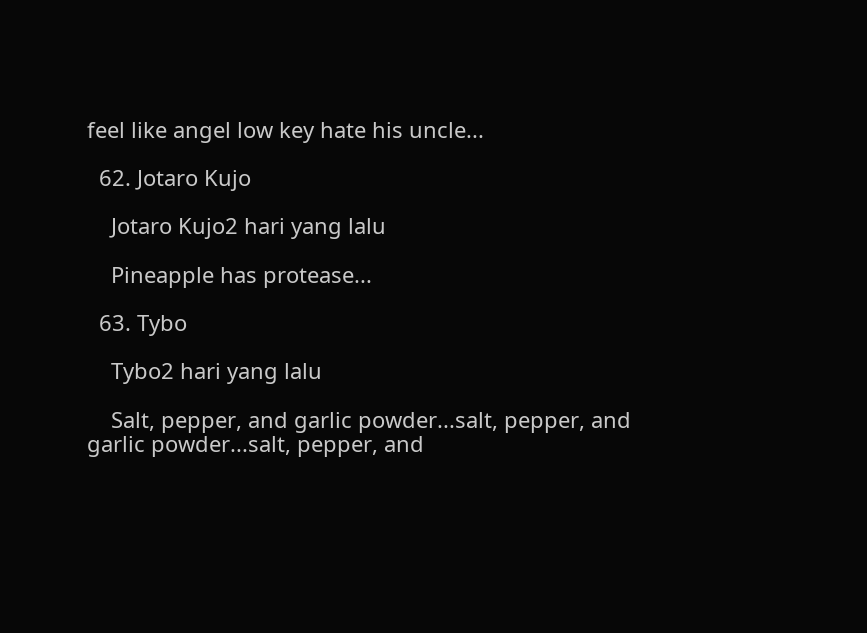feel like angel low key hate his uncle...

  62. Jotaro Kujo

    Jotaro Kujo2 hari yang lalu

    Pineapple has protease...

  63. Tybo

    Tybo2 hari yang lalu

    Salt, pepper, and garlic powder...salt, pepper, and garlic powder...salt, pepper, and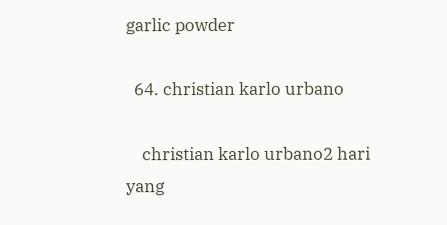garlic powder

  64. christian karlo urbano

    christian karlo urbano2 hari yang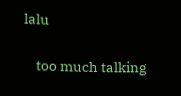lalu

    too much talking